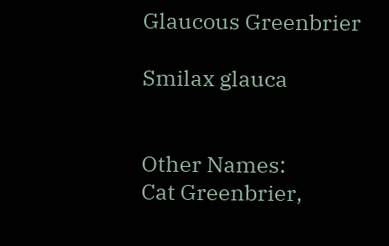Glaucous Greenbrier

Smilax glauca


Other Names:
Cat Greenbrier,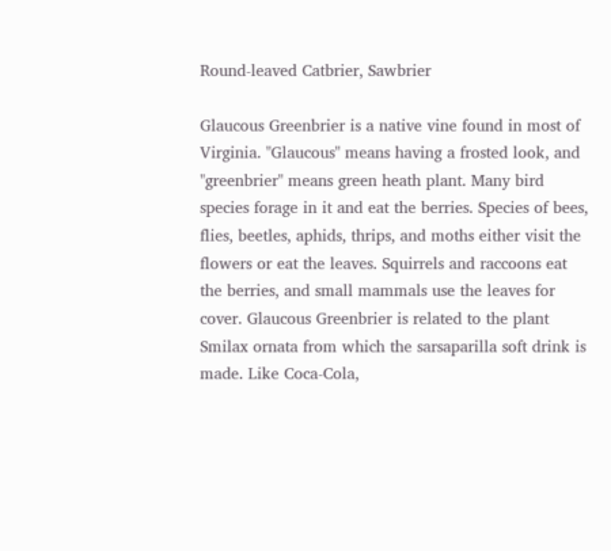Round-leaved Catbrier, Sawbrier

Glaucous Greenbrier is a native vine found in most of Virginia. "Glaucous" means having a frosted look, and "greenbrier" means green heath plant. Many bird species forage in it and eat the berries. Species of bees, flies, beetles, aphids, thrips, and moths either visit the flowers or eat the leaves. Squirrels and raccoons eat the berries, and small mammals use the leaves for cover. Glaucous Greenbrier is related to the plant Smilax ornata from which the sarsaparilla soft drink is made. Like Coca-Cola,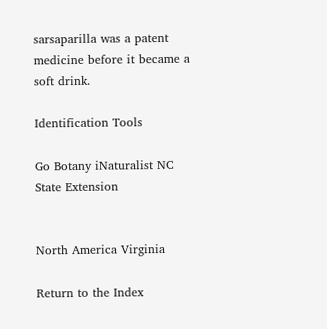sarsaparilla was a patent medicine before it became a soft drink.

Identification Tools

Go Botany iNaturalist NC State Extension


North America Virginia

Return to the Index